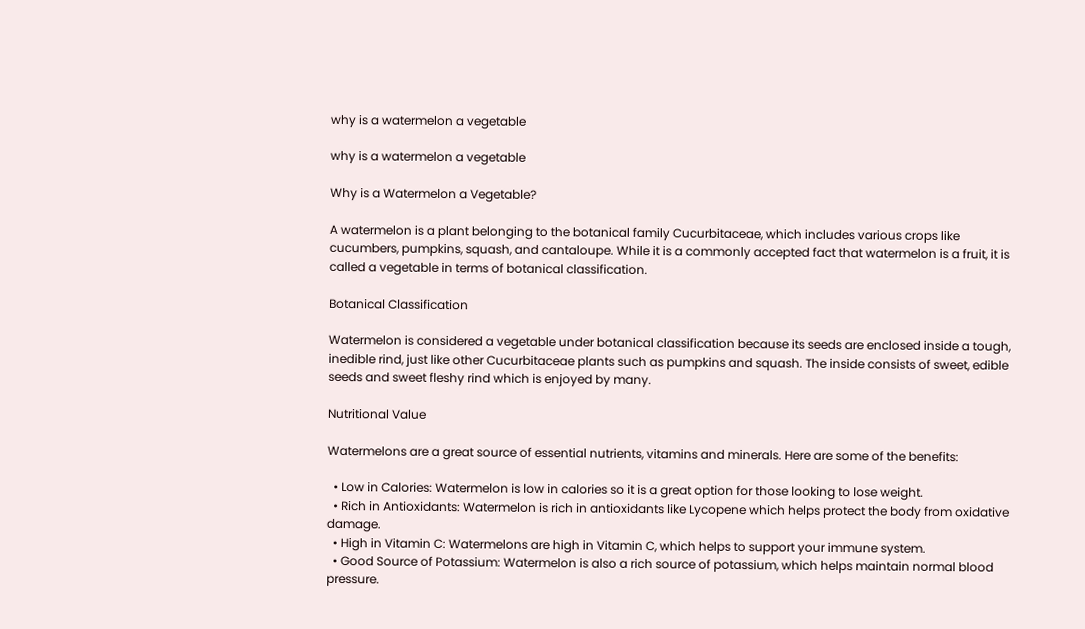why is a watermelon a vegetable

why is a watermelon a vegetable

Why is a Watermelon a Vegetable?

A watermelon is a plant belonging to the botanical family Cucurbitaceae, which includes various crops like cucumbers, pumpkins, squash, and cantaloupe. While it is a commonly accepted fact that watermelon is a fruit, it is called a vegetable in terms of botanical classification.

Botanical Classification

Watermelon is considered a vegetable under botanical classification because its seeds are enclosed inside a tough, inedible rind, just like other Cucurbitaceae plants such as pumpkins and squash. The inside consists of sweet, edible seeds and sweet fleshy rind which is enjoyed by many.

Nutritional Value

Watermelons are a great source of essential nutrients, vitamins and minerals. Here are some of the benefits:

  • Low in Calories: Watermelon is low in calories so it is a great option for those looking to lose weight.
  • Rich in Antioxidants: Watermelon is rich in antioxidants like Lycopene which helps protect the body from oxidative damage.
  • High in Vitamin C: Watermelons are high in Vitamin C, which helps to support your immune system.
  • Good Source of Potassium: Watermelon is also a rich source of potassium, which helps maintain normal blood pressure.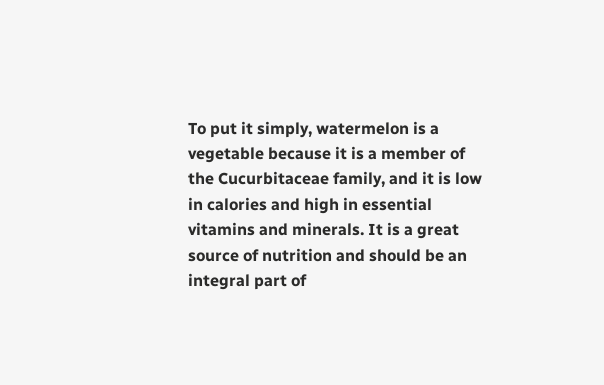To put it simply, watermelon is a vegetable because it is a member of the Cucurbitaceae family, and it is low in calories and high in essential vitamins and minerals. It is a great source of nutrition and should be an integral part of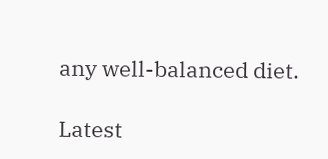any well-balanced diet.

Latest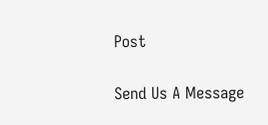Post

Send Us A Message